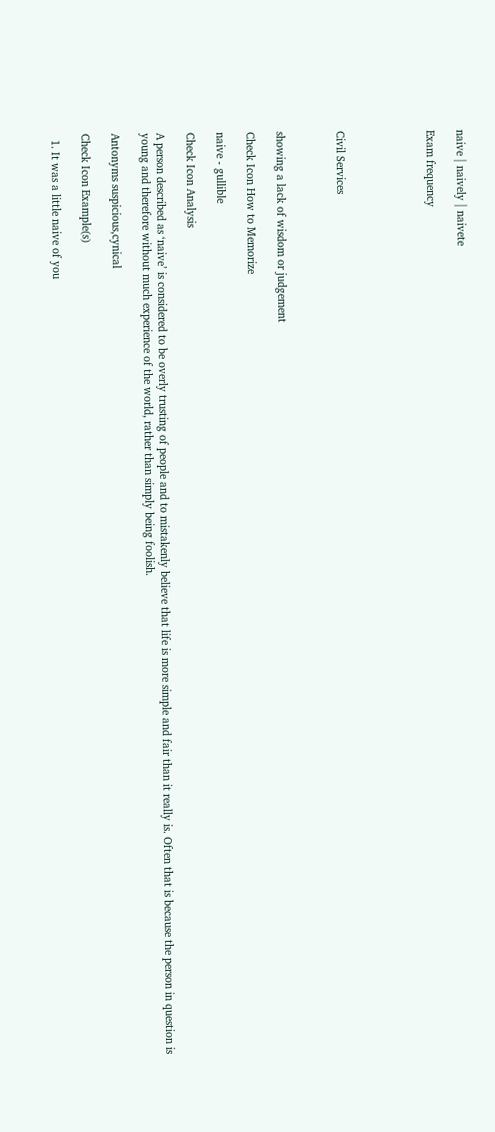naive | naively | naivete

Exam frequency





Civil Services



showing a lack of wisdom or judgement

Check Icon How to Memorize

naive - gullible

Check Icon Analysis

A person described as ‘naive’ is considered to be overly trusting of people and to mistakenly believe that life is more simple and fair than it really is. Often that is because the person in question is young and therefore without much experience of the world, rather than simply being foolish.

Antonyms suspicious,cynical

Check Icon Example(s)

  1. It was a little naive of you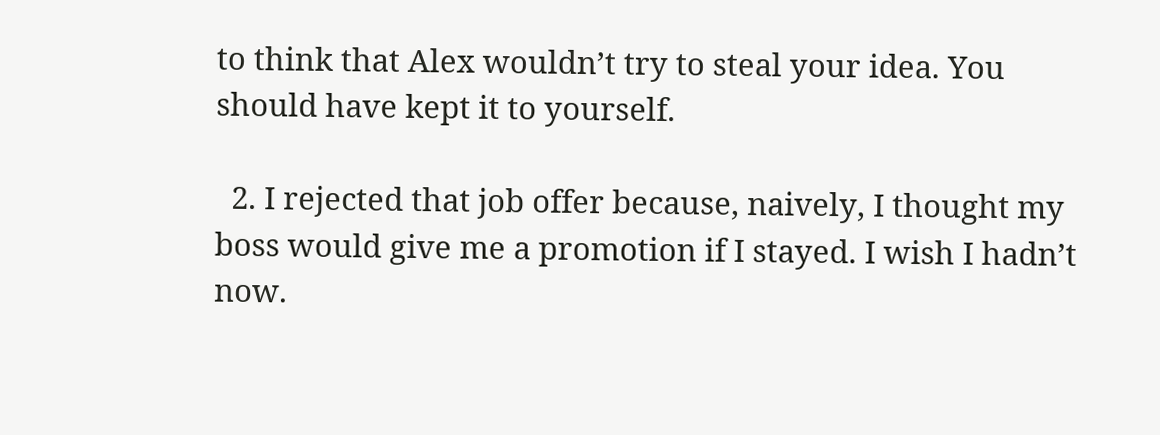to think that Alex wouldn’t try to steal your idea. You should have kept it to yourself.

  2. I rejected that job offer because, naively, I thought my boss would give me a promotion if I stayed. I wish I hadn’t now.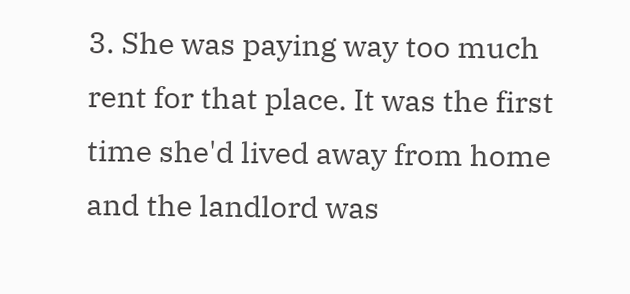3. She was paying way too much rent for that place. It was the first time she'd lived away from home and the landlord was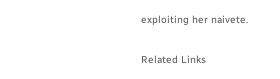exploiting her naivete.

Related Links